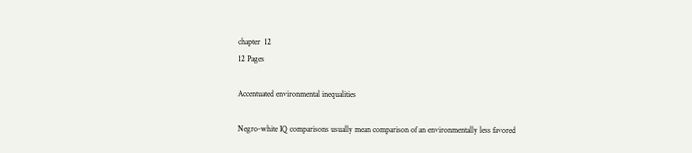chapter  12
12 Pages

Accentuated environmental inequalities

Negro-white IQ comparisons usually mean comparison of an environmentally less favored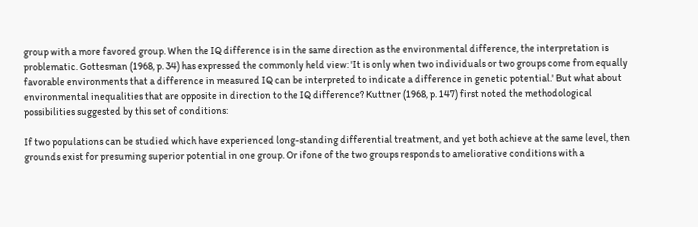group with a more favored group. When the IQ difference is in the same direction as the environmental difference, the interpretation is problematic. Gottesman (1968, p. 34) has expressed the commonly held view: 'It is only when two individuals or two groups come from equally favorable environments that a difference in measured IQ can be interpreted to indicate a difference in genetic potential.' But what about environmental inequalities that are opposite in direction to the IQ difference? Kuttner (1968, p. 147) first noted the methodological possibilities suggested by this set of conditions:

If two populations can be studied which have experienced long-standing differential treatment, and yet both achieve at the same level, then grounds exist for presuming superior potential in one group. Or ifone of the two groups responds to ameliorative conditions with a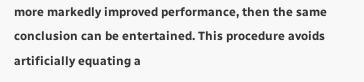more markedly improved performance, then the same conclusion can be entertained. This procedure avoids artificially equating a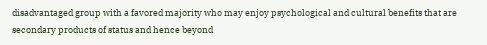disadvantaged group with a favored majority who may enjoy psychological and cultural benefits that are secondary products of status and hence beyond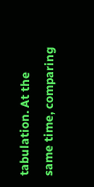tabulation. At the same time, comparing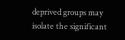deprived groups may isolate the significant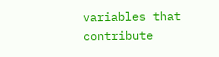variables that contribute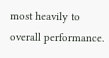most heavily to overall performance.